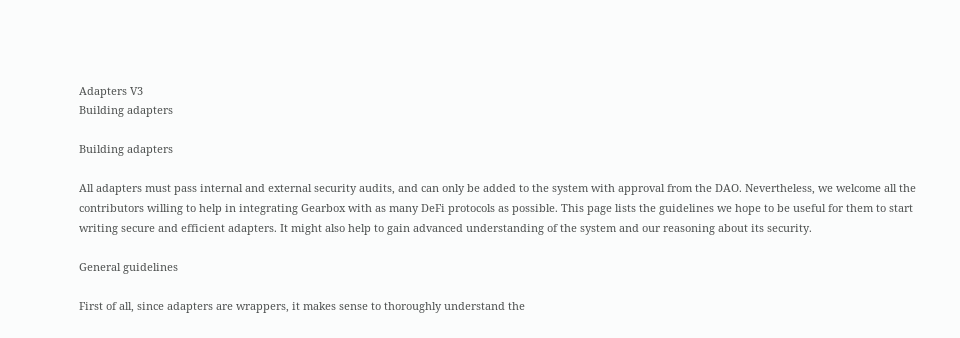Adapters V3
Building adapters

Building adapters

All adapters must pass internal and external security audits, and can only be added to the system with approval from the DAO. Nevertheless, we welcome all the contributors willing to help in integrating Gearbox with as many DeFi protocols as possible. This page lists the guidelines we hope to be useful for them to start writing secure and efficient adapters. It might also help to gain advanced understanding of the system and our reasoning about its security.

General guidelines

First of all, since adapters are wrappers, it makes sense to thoroughly understand the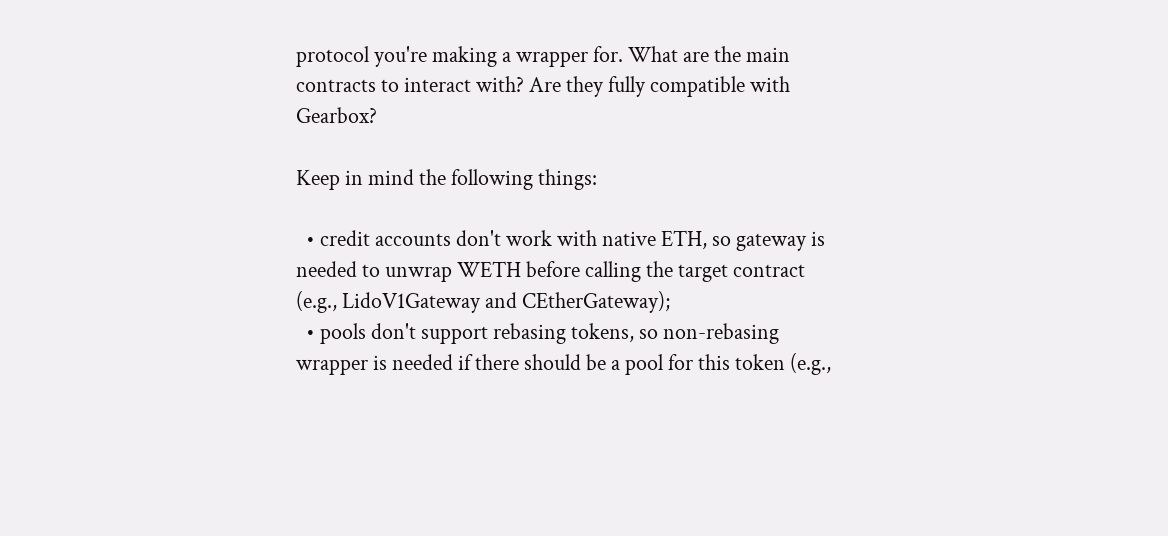protocol you're making a wrapper for. What are the main contracts to interact with? Are they fully compatible with Gearbox?

Keep in mind the following things:

  • credit accounts don't work with native ETH, so gateway is needed to unwrap WETH before calling the target contract (e.g., LidoV1Gateway and CEtherGateway);
  • pools don't support rebasing tokens, so non-rebasing wrapper is needed if there should be a pool for this token (e.g.,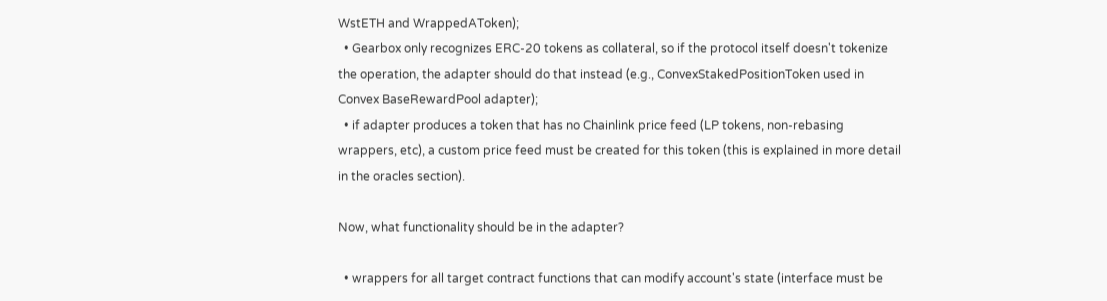WstETH and WrappedAToken);
  • Gearbox only recognizes ERC-20 tokens as collateral, so if the protocol itself doesn't tokenize the operation, the adapter should do that instead (e.g., ConvexStakedPositionToken used in Convex BaseRewardPool adapter);
  • if adapter produces a token that has no Chainlink price feed (LP tokens, non-rebasing wrappers, etc), a custom price feed must be created for this token (this is explained in more detail in the oracles section).

Now, what functionality should be in the adapter?

  • wrappers for all target contract functions that can modify account's state (interface must be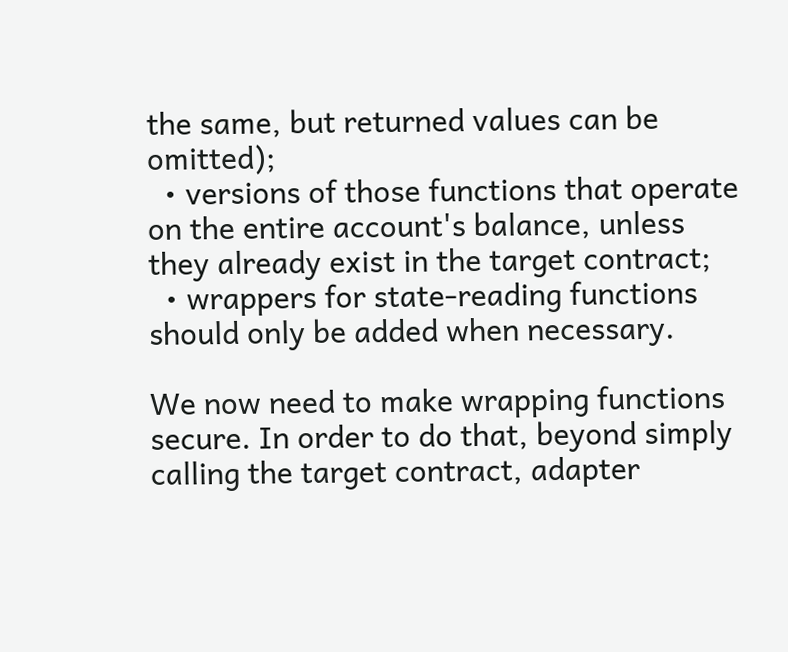the same, but returned values can be omitted);
  • versions of those functions that operate on the entire account's balance, unless they already exist in the target contract;
  • wrappers for state-reading functions should only be added when necessary.

We now need to make wrapping functions secure. In order to do that, beyond simply calling the target contract, adapter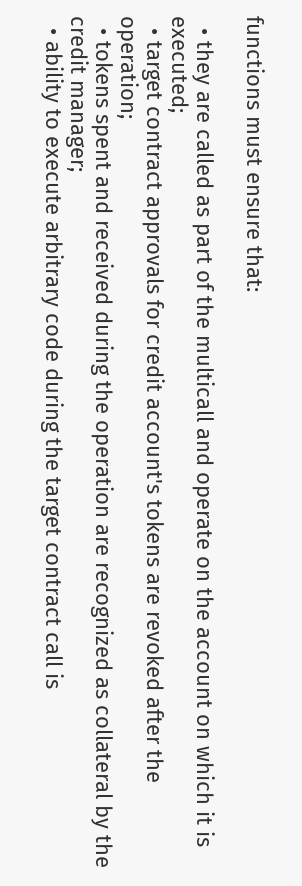functions must ensure that:

  • they are called as part of the multicall and operate on the account on which it is executed;
  • target contract approvals for credit account's tokens are revoked after the operation;
  • tokens spent and received during the operation are recognized as collateral by the credit manager;
  • ability to execute arbitrary code during the target contract call is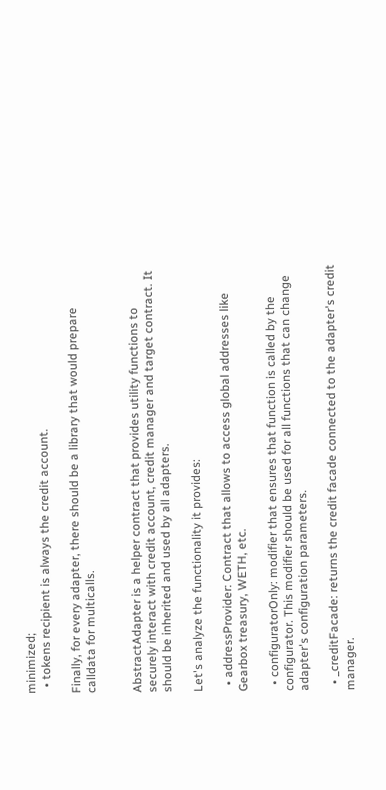minimized;
  • tokens recipient is always the credit account.

Finally, for every adapter, there should be a library that would prepare calldata for multicalls.


AbstractAdapter is a helper contract that provides utility functions to securely interact with credit account, credit manager and target contract. It should be inherited and used by all adapters.

Let's analyze the functionality it provides:

  • addressProvider: Contract that allows to access global addresses like Gearbox treasury, WETH, etc.

  • configuratorOnly: modifier that ensures that function is called by the configurator. This modifier should be used for all functions that can change adapter's configuration parameters.

  • _creditFacade: returns the credit facade connected to the adapter's credit manager.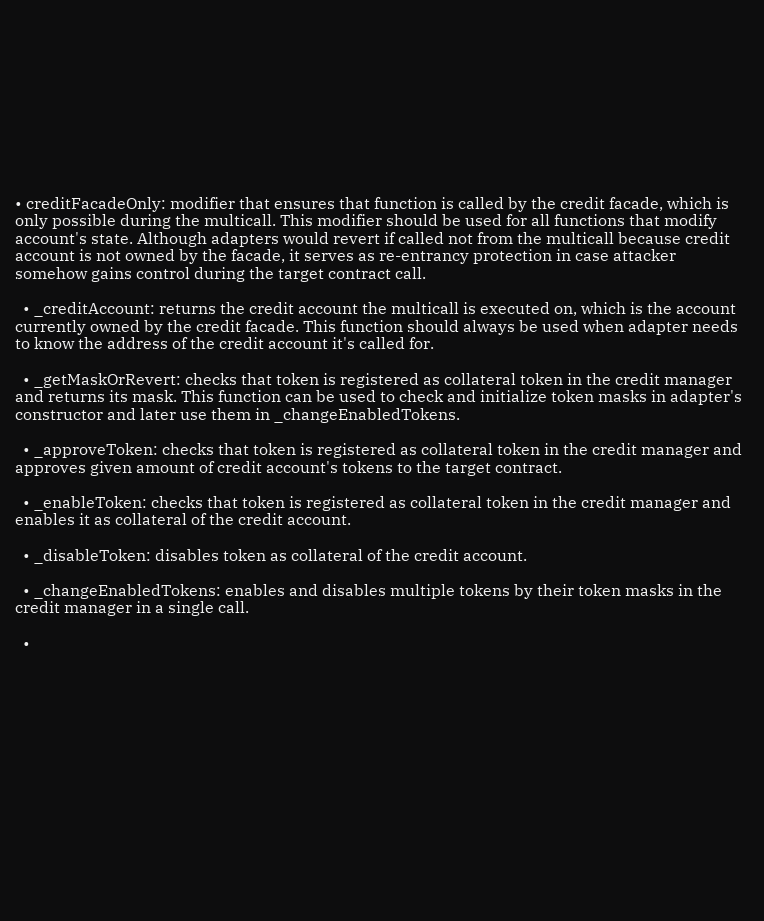• creditFacadeOnly: modifier that ensures that function is called by the credit facade, which is only possible during the multicall. This modifier should be used for all functions that modify account's state. Although adapters would revert if called not from the multicall because credit account is not owned by the facade, it serves as re-entrancy protection in case attacker somehow gains control during the target contract call.

  • _creditAccount: returns the credit account the multicall is executed on, which is the account currently owned by the credit facade. This function should always be used when adapter needs to know the address of the credit account it's called for.

  • _getMaskOrRevert: checks that token is registered as collateral token in the credit manager and returns its mask. This function can be used to check and initialize token masks in adapter's constructor and later use them in _changeEnabledTokens.

  • _approveToken: checks that token is registered as collateral token in the credit manager and approves given amount of credit account's tokens to the target contract.

  • _enableToken: checks that token is registered as collateral token in the credit manager and enables it as collateral of the credit account.

  • _disableToken: disables token as collateral of the credit account.

  • _changeEnabledTokens: enables and disables multiple tokens by their token masks in the credit manager in a single call.

  •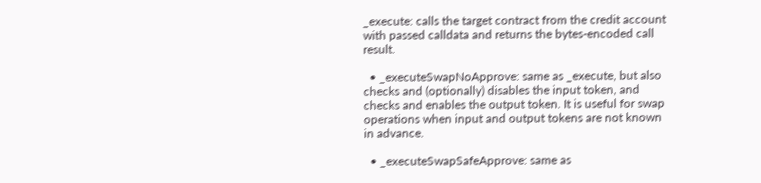_execute: calls the target contract from the credit account with passed calldata and returns the bytes-encoded call result.

  • _executeSwapNoApprove: same as _execute, but also checks and (optionally) disables the input token, and checks and enables the output token. It is useful for swap operations when input and output tokens are not known in advance.

  • _executeSwapSafeApprove: same as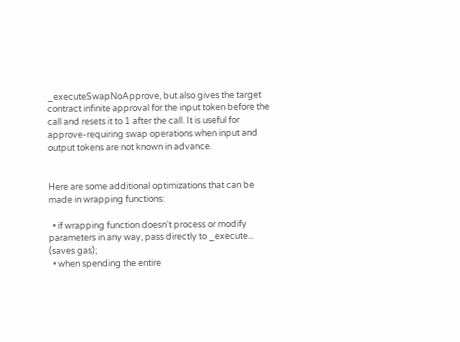_executeSwapNoApprove, but also gives the target contract infinite approval for the input token before the call and resets it to 1 after the call. It is useful for approve-requiring swap operations when input and output tokens are not known in advance.


Here are some additional optimizations that can be made in wrapping functions:

  • if wrapping function doesn't process or modify parameters in any way, pass directly to _execute... (saves gas);
  • when spending the entire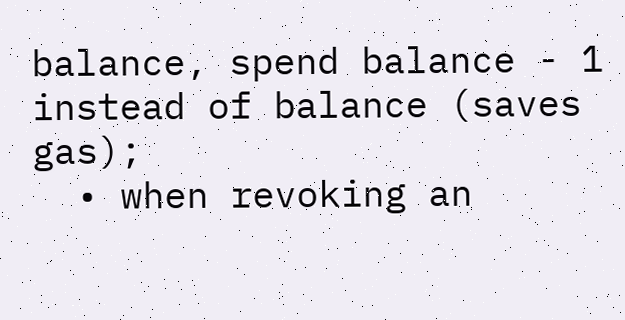balance, spend balance - 1 instead of balance (saves gas);
  • when revoking an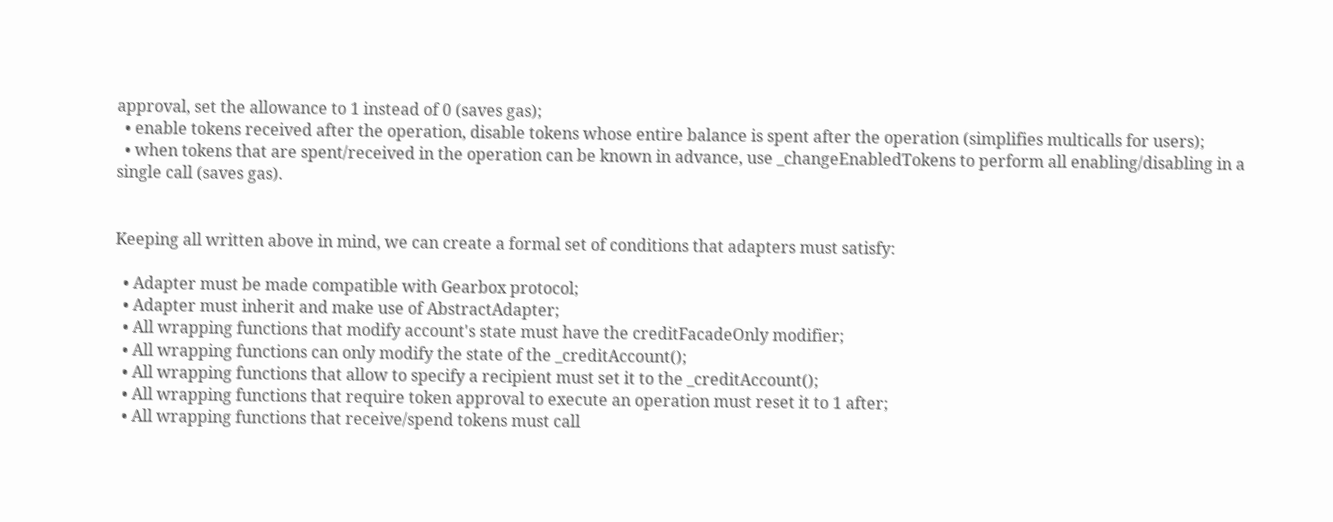approval, set the allowance to 1 instead of 0 (saves gas);
  • enable tokens received after the operation, disable tokens whose entire balance is spent after the operation (simplifies multicalls for users);
  • when tokens that are spent/received in the operation can be known in advance, use _changeEnabledTokens to perform all enabling/disabling in a single call (saves gas).


Keeping all written above in mind, we can create a formal set of conditions that adapters must satisfy:

  • Adapter must be made compatible with Gearbox protocol;
  • Adapter must inherit and make use of AbstractAdapter;
  • All wrapping functions that modify account's state must have the creditFacadeOnly modifier;
  • All wrapping functions can only modify the state of the _creditAccount();
  • All wrapping functions that allow to specify a recipient must set it to the _creditAccount();
  • All wrapping functions that require token approval to execute an operation must reset it to 1 after;
  • All wrapping functions that receive/spend tokens must call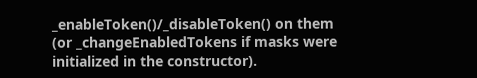_enableToken()/_disableToken() on them (or _changeEnabledTokens if masks were initialized in the constructor).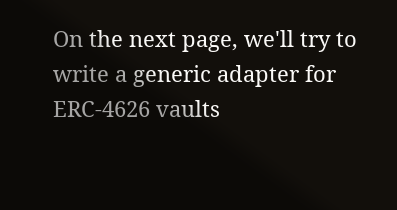On the next page, we'll try to write a generic adapter for ERC-4626 vaults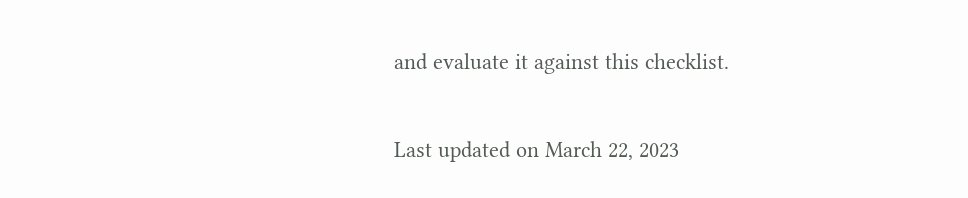and evaluate it against this checklist.

Last updated on March 22, 2023